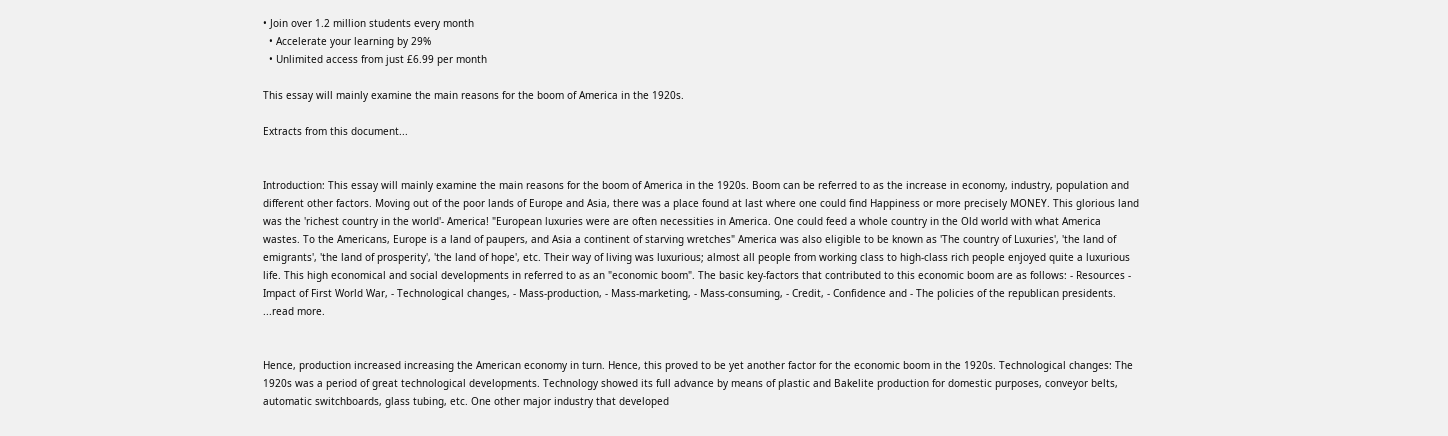• Join over 1.2 million students every month
  • Accelerate your learning by 29%
  • Unlimited access from just £6.99 per month

This essay will mainly examine the main reasons for the boom of America in the 1920s.

Extracts from this document...


Introduction: This essay will mainly examine the main reasons for the boom of America in the 1920s. Boom can be referred to as the increase in economy, industry, population and different other factors. Moving out of the poor lands of Europe and Asia, there was a place found at last where one could find Happiness or more precisely MONEY. This glorious land was the 'richest country in the world'- America! "European luxuries were are often necessities in America. One could feed a whole country in the Old world with what America wastes. To the Americans, Europe is a land of paupers, and Asia a continent of starving wretches" America was also eligible to be known as 'The country of Luxuries', 'the land of emigrants', 'the land of prosperity', 'the land of hope', etc. Their way of living was luxurious; almost all people from working class to high-class rich people enjoyed quite a luxurious life. This high economical and social developments in referred to as an "economic boom". The basic key-factors that contributed to this economic boom are as follows: - Resources - Impact of First World War, - Technological changes, - Mass-production, - Mass-marketing, - Mass-consuming, - Credit, - Confidence and - The policies of the republican presidents. ...read more.


Hence, production increased increasing the American economy in turn. Hence, this proved to be yet another factor for the economic boom in the 1920s. Technological changes: The 1920s was a period of great technological developments. Technology showed its full advance by means of plastic and Bakelite production for domestic purposes, conveyor belts, automatic switchboards, glass tubing, etc. One other major industry that developed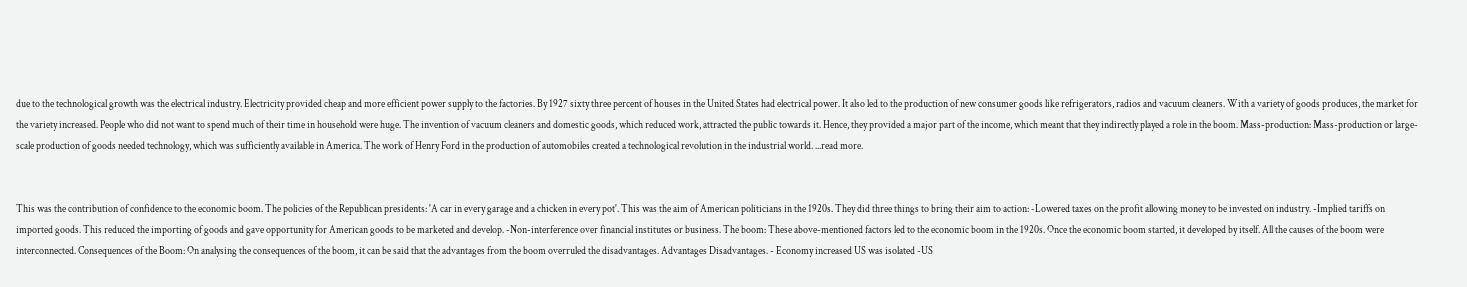due to the technological growth was the electrical industry. Electricity provided cheap and more efficient power supply to the factories. By 1927 sixty three percent of houses in the United States had electrical power. It also led to the production of new consumer goods like refrigerators, radios and vacuum cleaners. With a variety of goods produces, the market for the variety increased. People who did not want to spend much of their time in household were huge. The invention of vacuum cleaners and domestic goods, which reduced work, attracted the public towards it. Hence, they provided a major part of the income, which meant that they indirectly played a role in the boom. Mass-production: Mass-production or large-scale production of goods needed technology, which was sufficiently available in America. The work of Henry Ford in the production of automobiles created a technological revolution in the industrial world. ...read more.


This was the contribution of confidence to the economic boom. The policies of the Republican presidents: 'A car in every garage and a chicken in every pot'. This was the aim of American politicians in the 1920s. They did three things to bring their aim to action: -Lowered taxes on the profit allowing money to be invested on industry. -Implied tariffs on imported goods. This reduced the importing of goods and gave opportunity for American goods to be marketed and develop. -Non-interference over financial institutes or business. The boom: These above-mentioned factors led to the economic boom in the 1920s. Once the economic boom started, it developed by itself. All the causes of the boom were interconnected. Consequences of the Boom: On analysing the consequences of the boom, it can be said that the advantages from the boom overruled the disadvantages. Advantages Disadvantages. - Economy increased US was isolated -US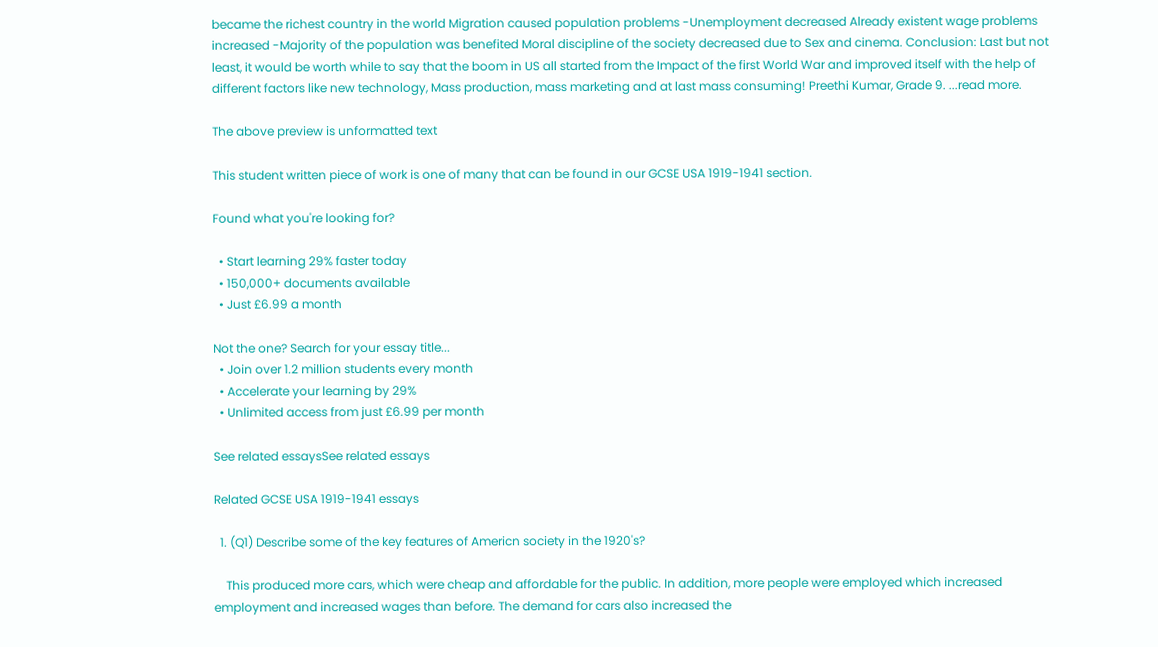became the richest country in the world Migration caused population problems -Unemployment decreased Already existent wage problems increased -Majority of the population was benefited Moral discipline of the society decreased due to Sex and cinema. Conclusion: Last but not least, it would be worth while to say that the boom in US all started from the Impact of the first World War and improved itself with the help of different factors like new technology, Mass production, mass marketing and at last mass consuming! Preethi Kumar, Grade 9. ...read more.

The above preview is unformatted text

This student written piece of work is one of many that can be found in our GCSE USA 1919-1941 section.

Found what you're looking for?

  • Start learning 29% faster today
  • 150,000+ documents available
  • Just £6.99 a month

Not the one? Search for your essay title...
  • Join over 1.2 million students every month
  • Accelerate your learning by 29%
  • Unlimited access from just £6.99 per month

See related essaysSee related essays

Related GCSE USA 1919-1941 essays

  1. (Q1) Describe some of the key features of Americn society in the 1920's?

    This produced more cars, which were cheap and affordable for the public. In addition, more people were employed which increased employment and increased wages than before. The demand for cars also increased the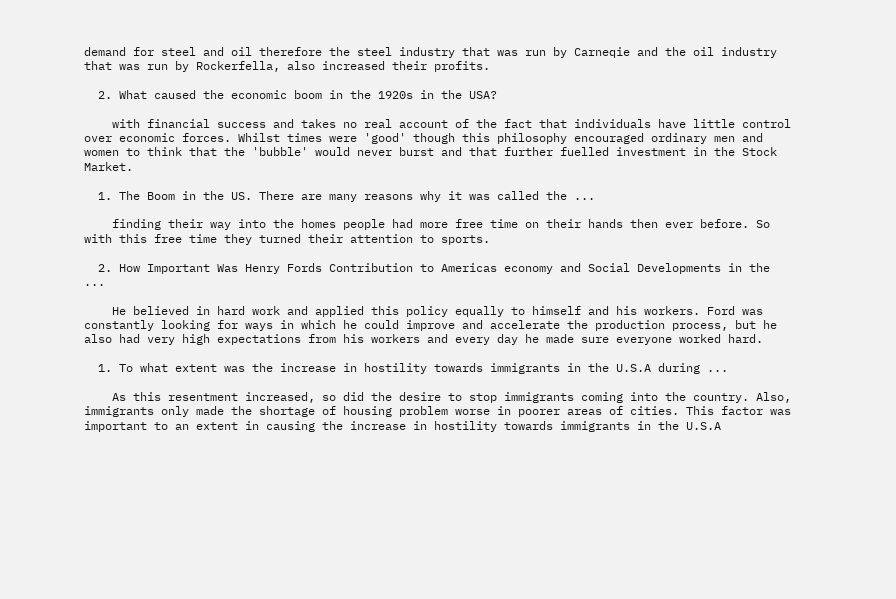demand for steel and oil therefore the steel industry that was run by Carneqie and the oil industry that was run by Rockerfella, also increased their profits.

  2. What caused the economic boom in the 1920s in the USA?

    with financial success and takes no real account of the fact that individuals have little control over economic forces. Whilst times were 'good' though this philosophy encouraged ordinary men and women to think that the 'bubble' would never burst and that further fuelled investment in the Stock Market.

  1. The Boom in the US. There are many reasons why it was called the ...

    finding their way into the homes people had more free time on their hands then ever before. So with this free time they turned their attention to sports.

  2. How Important Was Henry Fords Contribution to Americas economy and Social Developments in the ...

    He believed in hard work and applied this policy equally to himself and his workers. Ford was constantly looking for ways in which he could improve and accelerate the production process, but he also had very high expectations from his workers and every day he made sure everyone worked hard.

  1. To what extent was the increase in hostility towards immigrants in the U.S.A during ...

    As this resentment increased, so did the desire to stop immigrants coming into the country. Also, immigrants only made the shortage of housing problem worse in poorer areas of cities. This factor was important to an extent in causing the increase in hostility towards immigrants in the U.S.A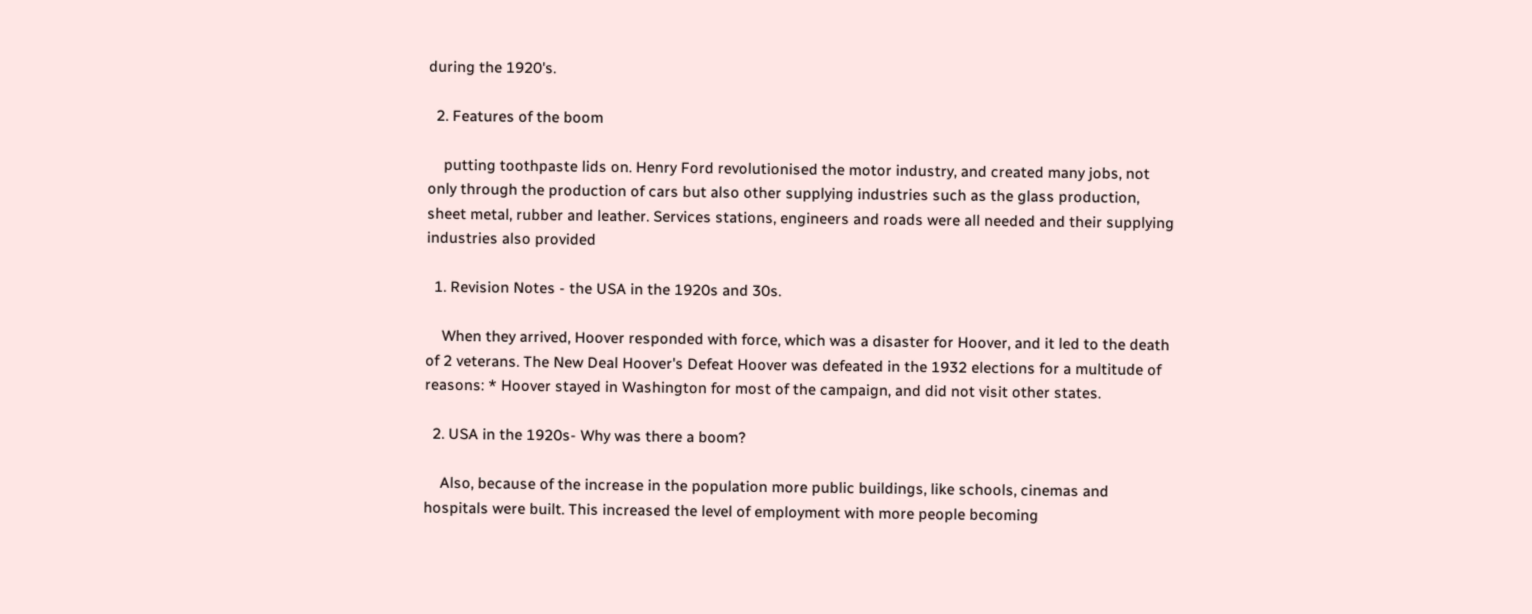during the 1920's.

  2. Features of the boom

    putting toothpaste lids on. Henry Ford revolutionised the motor industry, and created many jobs, not only through the production of cars but also other supplying industries such as the glass production, sheet metal, rubber and leather. Services stations, engineers and roads were all needed and their supplying industries also provided

  1. Revision Notes - the USA in the 1920s and 30s.

    When they arrived, Hoover responded with force, which was a disaster for Hoover, and it led to the death of 2 veterans. The New Deal Hoover's Defeat Hoover was defeated in the 1932 elections for a multitude of reasons: * Hoover stayed in Washington for most of the campaign, and did not visit other states.

  2. USA in the 1920s- Why was there a boom?

    Also, because of the increase in the population more public buildings, like schools, cinemas and hospitals were built. This increased the level of employment with more people becoming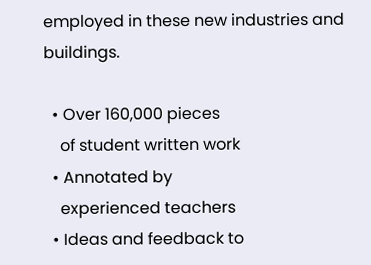employed in these new industries and buildings.

  • Over 160,000 pieces
    of student written work
  • Annotated by
    experienced teachers
  • Ideas and feedback to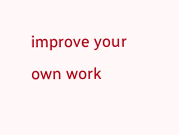improve your own work